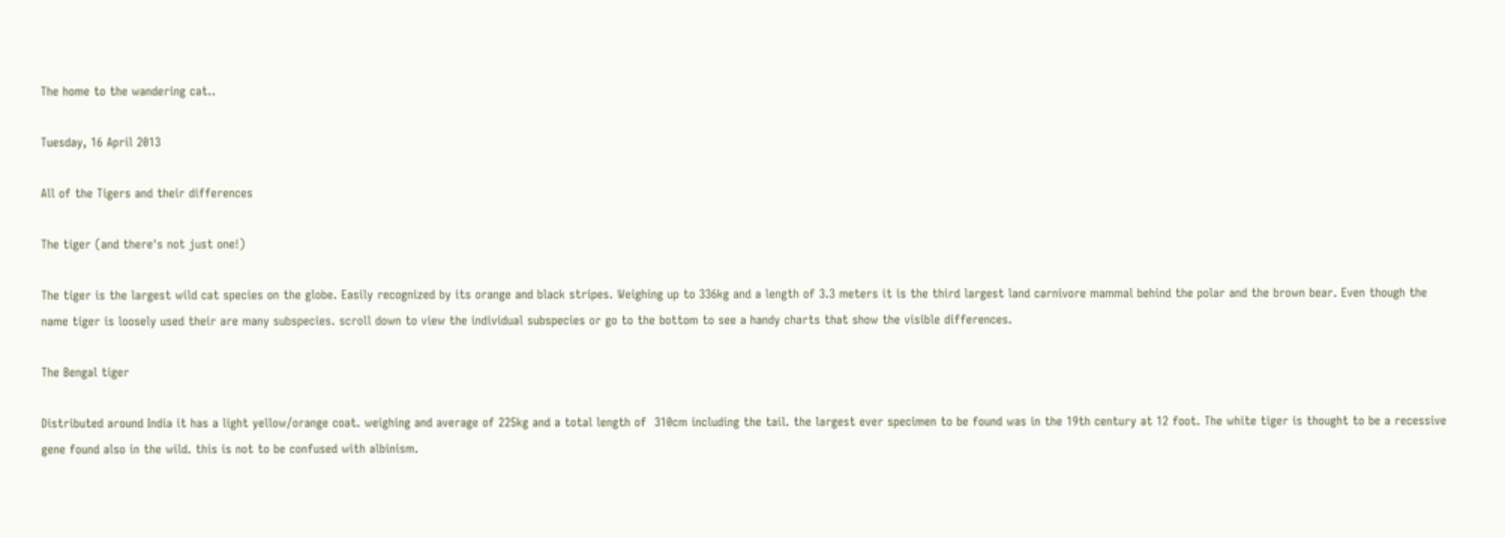The home to the wandering cat..

Tuesday, 16 April 2013

All of the Tigers and their differences

The tiger (and there's not just one!)

The tiger is the largest wild cat species on the globe. Easily recognized by its orange and black stripes. Weighing up to 336kg and a length of 3.3 meters it is the third largest land carnivore mammal behind the polar and the brown bear. Even though the name tiger is loosely used their are many subspecies. scroll down to view the individual subspecies or go to the bottom to see a handy charts that show the visible differences.

The Bengal tiger

Distributed around India it has a light yellow/orange coat. weighing and average of 225kg and a total length of  310cm including the tail. the largest ever specimen to be found was in the 19th century at 12 foot. The white tiger is thought to be a recessive gene found also in the wild. this is not to be confused with albinism.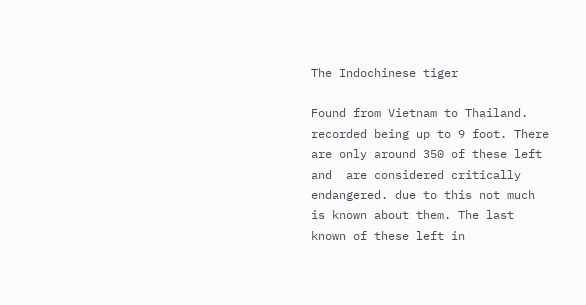The Indochinese tiger

Found from Vietnam to Thailand. recorded being up to 9 foot. There are only around 350 of these left and  are considered critically endangered. due to this not much is known about them. The last known of these left in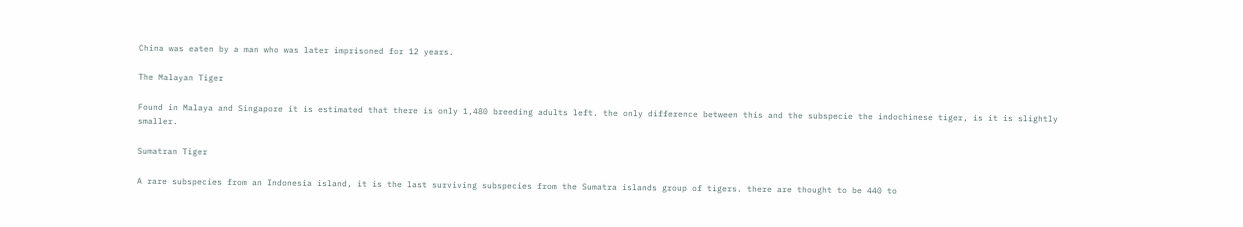China was eaten by a man who was later imprisoned for 12 years.

The Malayan Tiger

Found in Malaya and Singapore it is estimated that there is only 1,480 breeding adults left. the only difference between this and the subspecie the indochinese tiger, is it is slightly smaller.

Sumatran Tiger

A rare subspecies from an Indonesia island, it is the last surviving subspecies from the Sumatra islands group of tigers. there are thought to be 440 to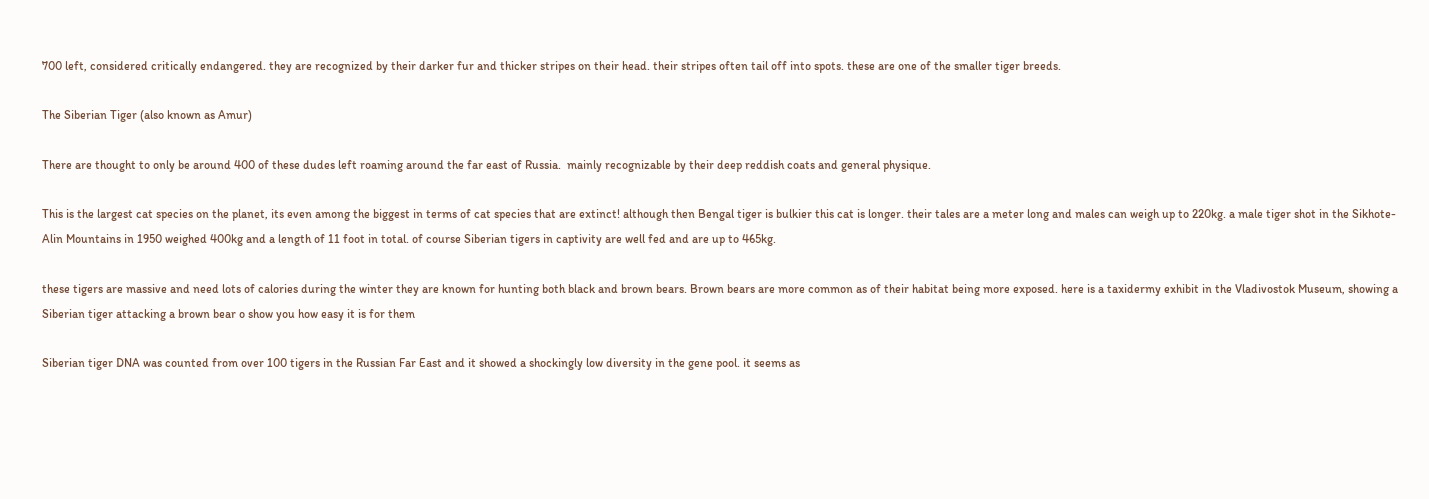700 left, considered critically endangered. they are recognized by their darker fur and thicker stripes on their head. their stripes often tail off into spots. these are one of the smaller tiger breeds.

The Siberian Tiger (also known as Amur)

There are thought to only be around 400 of these dudes left roaming around the far east of Russia.  mainly recognizable by their deep reddish coats and general physique.

This is the largest cat species on the planet, its even among the biggest in terms of cat species that are extinct! although then Bengal tiger is bulkier this cat is longer. their tales are a meter long and males can weigh up to 220kg. a male tiger shot in the Sikhote-Alin Mountains in 1950 weighed 400kg and a length of 11 foot in total. of course Siberian tigers in captivity are well fed and are up to 465kg.

these tigers are massive and need lots of calories during the winter they are known for hunting both black and brown bears. Brown bears are more common as of their habitat being more exposed. here is a taxidermy exhibit in the Vladivostok Museum, showing a Siberian tiger attacking a brown bear o show you how easy it is for them

Siberian tiger DNA was counted from over 100 tigers in the Russian Far East and it showed a shockingly low diversity in the gene pool. it seems as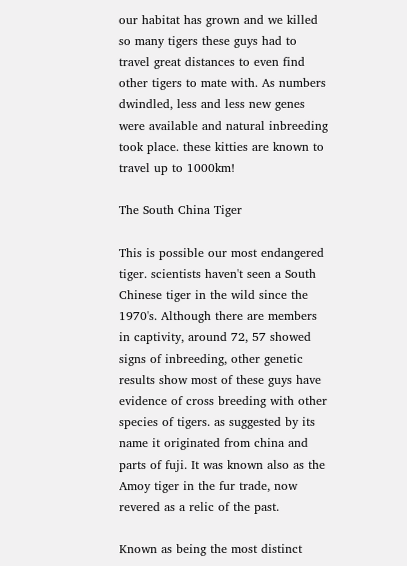our habitat has grown and we killed so many tigers these guys had to travel great distances to even find other tigers to mate with. As numbers dwindled, less and less new genes were available and natural inbreeding took place. these kitties are known to travel up to 1000km!

The South China Tiger

This is possible our most endangered tiger. scientists haven't seen a South Chinese tiger in the wild since the 1970's. Although there are members in captivity, around 72, 57 showed signs of inbreeding, other genetic results show most of these guys have evidence of cross breeding with other species of tigers. as suggested by its name it originated from china and parts of fuji. It was known also as the Amoy tiger in the fur trade, now revered as a relic of the past.

Known as being the most distinct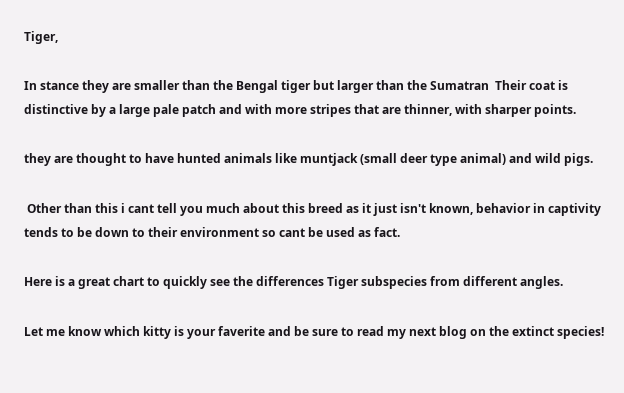Tiger,

In stance they are smaller than the Bengal tiger but larger than the Sumatran  Their coat is distinctive by a large pale patch and with more stripes that are thinner, with sharper points.

they are thought to have hunted animals like muntjack (small deer type animal) and wild pigs.

 Other than this i cant tell you much about this breed as it just isn't known, behavior in captivity tends to be down to their environment so cant be used as fact.

Here is a great chart to quickly see the differences Tiger subspecies from different angles.

Let me know which kitty is your faverite and be sure to read my next blog on the extinct species!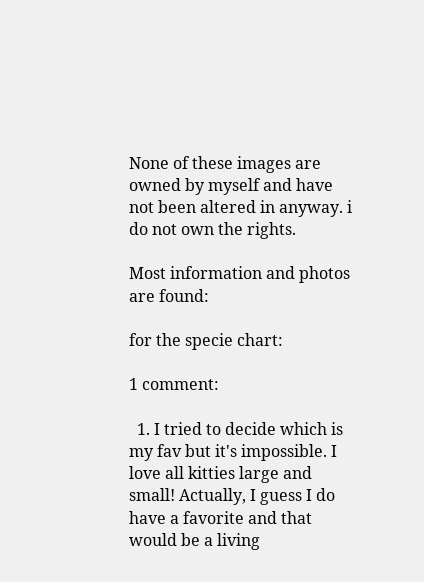None of these images are owned by myself and have not been altered in anyway. i do not own the rights.

Most information and photos are found:

for the specie chart:

1 comment:

  1. I tried to decide which is my fav but it's impossible. I love all kitties large and small! Actually, I guess I do have a favorite and that would be a living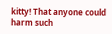kitty! That anyone could harm such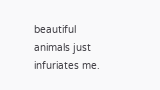beautiful animals just infuriates me.